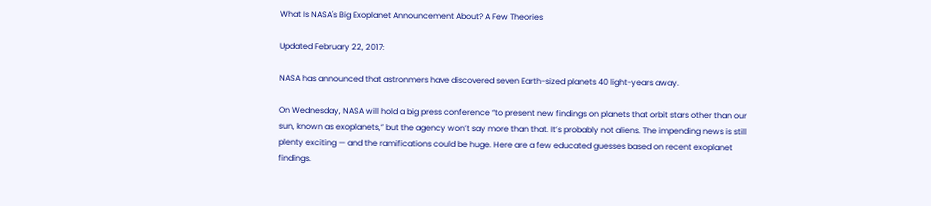What Is NASA's Big Exoplanet Announcement About? A Few Theories

Updated February 22, 2017:

NASA has announced that astronmers have discovered seven Earth-sized planets 40 light-years away.

On Wednesday, NASA will hold a big press conference “to present new findings on planets that orbit stars other than our sun, known as exoplanets,” but the agency won’t say more than that. It’s probably not aliens. The impending news is still plenty exciting — and the ramifications could be huge. Here are a few educated guesses based on recent exoplanet findings.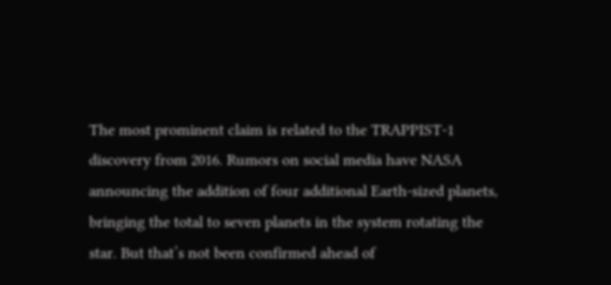The most prominent claim is related to the TRAPPIST-1 discovery from 2016. Rumors on social media have NASA announcing the addition of four additional Earth-sized planets, bringing the total to seven planets in the system rotating the star. But that’s not been confirmed ahead of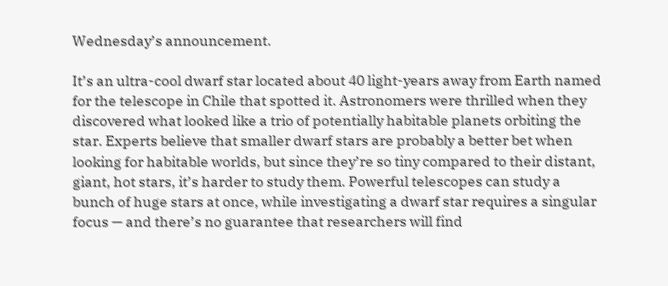Wednesday’s announcement.

It’s an ultra-cool dwarf star located about 40 light-years away from Earth named for the telescope in Chile that spotted it. Astronomers were thrilled when they discovered what looked like a trio of potentially habitable planets orbiting the star. Experts believe that smaller dwarf stars are probably a better bet when looking for habitable worlds, but since they’re so tiny compared to their distant, giant, hot stars, it’s harder to study them. Powerful telescopes can study a bunch of huge stars at once, while investigating a dwarf star requires a singular focus — and there’s no guarantee that researchers will find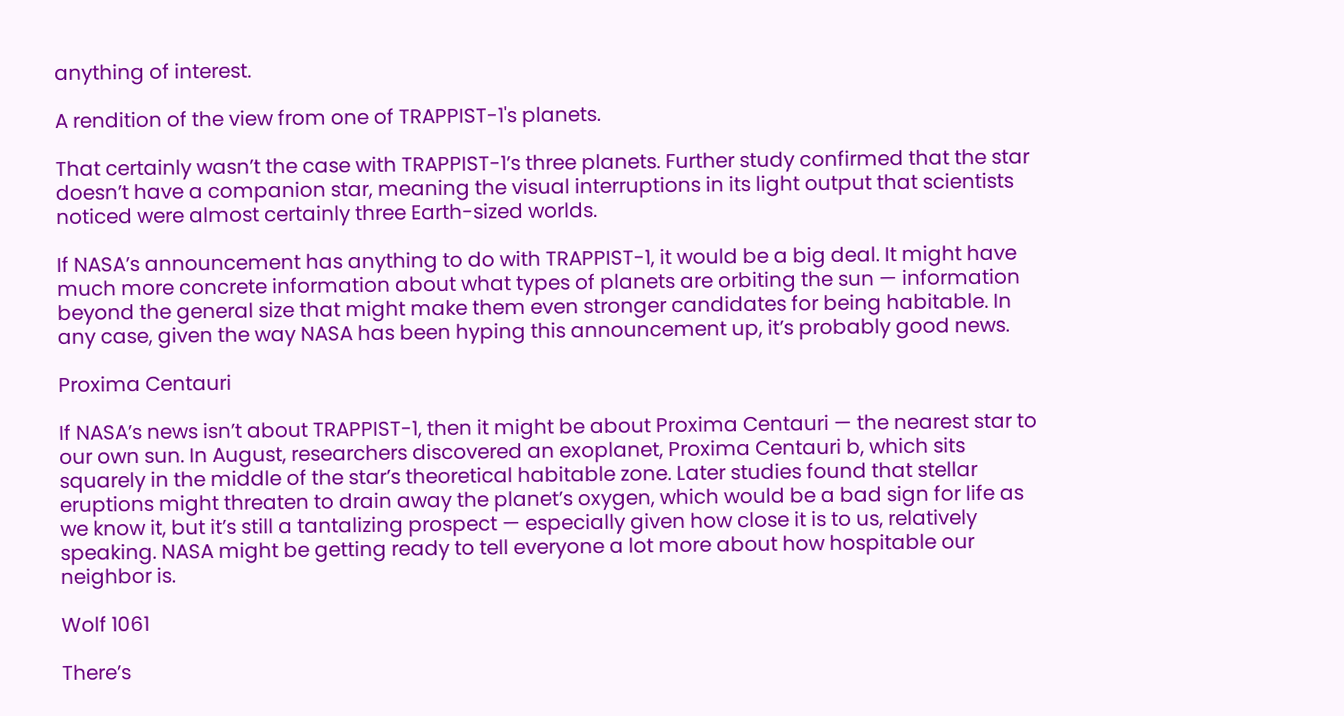anything of interest.

A rendition of the view from one of TRAPPIST-1's planets.

That certainly wasn’t the case with TRAPPIST-1’s three planets. Further study confirmed that the star doesn’t have a companion star, meaning the visual interruptions in its light output that scientists noticed were almost certainly three Earth-sized worlds.

If NASA’s announcement has anything to do with TRAPPIST-1, it would be a big deal. It might have much more concrete information about what types of planets are orbiting the sun — information beyond the general size that might make them even stronger candidates for being habitable. In any case, given the way NASA has been hyping this announcement up, it’s probably good news.

Proxima Centauri

If NASA’s news isn’t about TRAPPIST-1, then it might be about Proxima Centauri — the nearest star to our own sun. In August, researchers discovered an exoplanet, Proxima Centauri b, which sits squarely in the middle of the star’s theoretical habitable zone. Later studies found that stellar eruptions might threaten to drain away the planet’s oxygen, which would be a bad sign for life as we know it, but it’s still a tantalizing prospect — especially given how close it is to us, relatively speaking. NASA might be getting ready to tell everyone a lot more about how hospitable our neighbor is.

Wolf 1061

There’s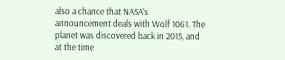also a chance that NASA’s announcement deals with Wolf 1061. The planet was discovered back in 2015, and at the time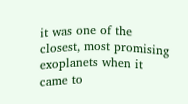it was one of the closest, most promising exoplanets when it came to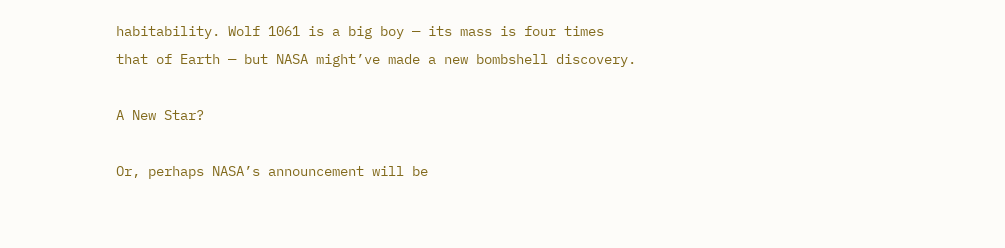habitability. Wolf 1061 is a big boy — its mass is four times that of Earth — but NASA might’ve made a new bombshell discovery.

A New Star?

Or, perhaps NASA’s announcement will be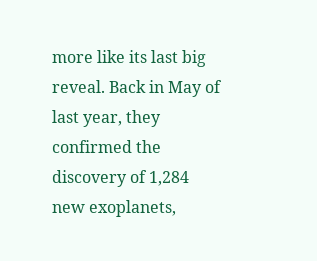more like its last big reveal. Back in May of last year, they confirmed the discovery of 1,284 new exoplanets,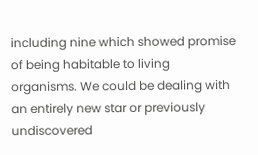including nine which showed promise of being habitable to living organisms. We could be dealing with an entirely new star or previously undiscovered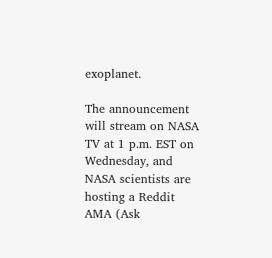exoplanet.

The announcement will stream on NASA TV at 1 p.m. EST on Wednesday, and NASA scientists are hosting a Reddit AMA (Ask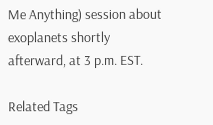Me Anything) session about exoplanets shortly afterward, at 3 p.m. EST.

Related Tags